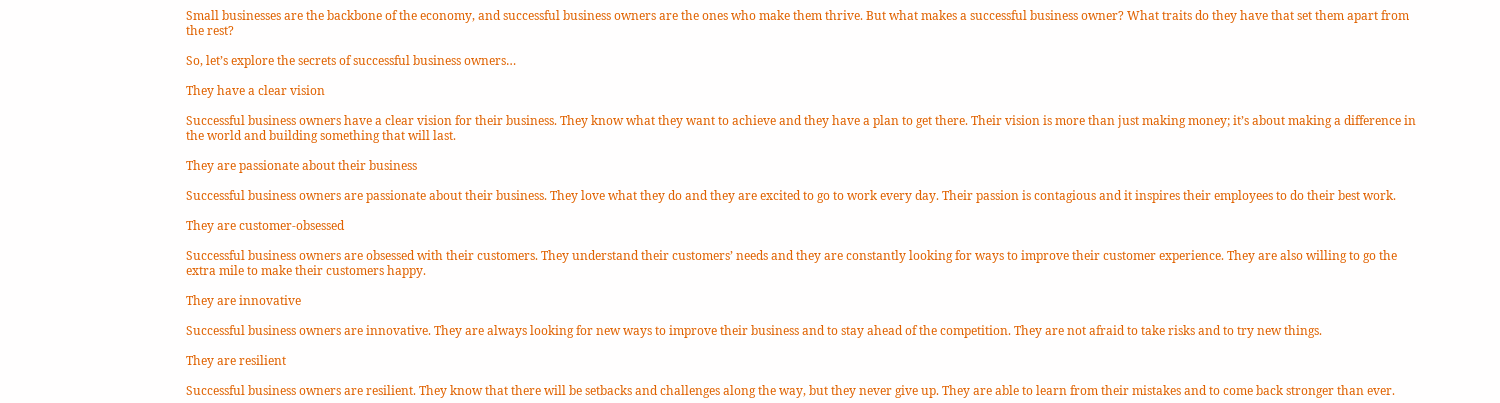Small businesses are the backbone of the economy, and successful business owners are the ones who make them thrive. But what makes a successful business owner? What traits do they have that set them apart from the rest?

So, let’s explore the secrets of successful business owners…

They have a clear vision

Successful business owners have a clear vision for their business. They know what they want to achieve and they have a plan to get there. Their vision is more than just making money; it’s about making a difference in the world and building something that will last.

They are passionate about their business

Successful business owners are passionate about their business. They love what they do and they are excited to go to work every day. Their passion is contagious and it inspires their employees to do their best work.

They are customer-obsessed

Successful business owners are obsessed with their customers. They understand their customers’ needs and they are constantly looking for ways to improve their customer experience. They are also willing to go the extra mile to make their customers happy.

They are innovative

Successful business owners are innovative. They are always looking for new ways to improve their business and to stay ahead of the competition. They are not afraid to take risks and to try new things.

They are resilient

Successful business owners are resilient. They know that there will be setbacks and challenges along the way, but they never give up. They are able to learn from their mistakes and to come back stronger than ever.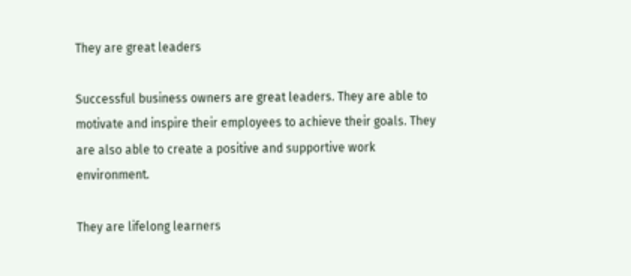They are great leaders

Successful business owners are great leaders. They are able to motivate and inspire their employees to achieve their goals. They are also able to create a positive and supportive work environment.

They are lifelong learners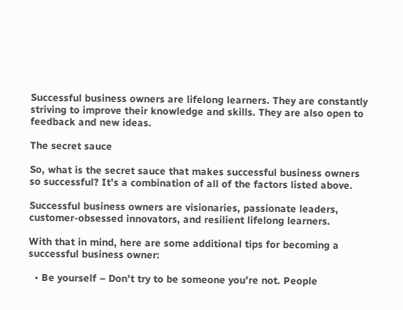Successful business owners are lifelong learners. They are constantly striving to improve their knowledge and skills. They are also open to feedback and new ideas.

The secret sauce

So, what is the secret sauce that makes successful business owners so successful? It’s a combination of all of the factors listed above.

Successful business owners are visionaries, passionate leaders, customer-obsessed innovators, and resilient lifelong learners.

With that in mind, here are some additional tips for becoming a successful business owner:

  • Be yourself – Don’t try to be someone you’re not. People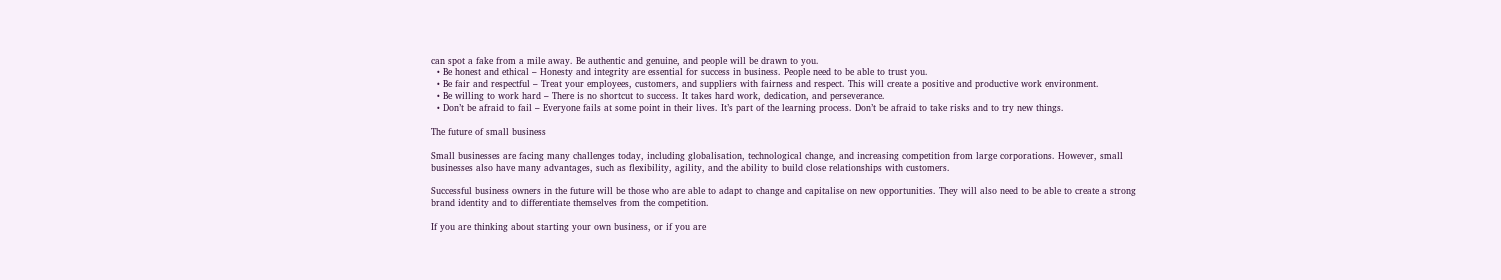can spot a fake from a mile away. Be authentic and genuine, and people will be drawn to you.
  • Be honest and ethical – Honesty and integrity are essential for success in business. People need to be able to trust you.
  • Be fair and respectful – Treat your employees, customers, and suppliers with fairness and respect. This will create a positive and productive work environment.
  • Be willing to work hard – There is no shortcut to success. It takes hard work, dedication, and perseverance.
  • Don’t be afraid to fail – Everyone fails at some point in their lives. It’s part of the learning process. Don’t be afraid to take risks and to try new things.

The future of small business

Small businesses are facing many challenges today, including globalisation, technological change, and increasing competition from large corporations. However, small businesses also have many advantages, such as flexibility, agility, and the ability to build close relationships with customers.

Successful business owners in the future will be those who are able to adapt to change and capitalise on new opportunities. They will also need to be able to create a strong brand identity and to differentiate themselves from the competition.

If you are thinking about starting your own business, or if you are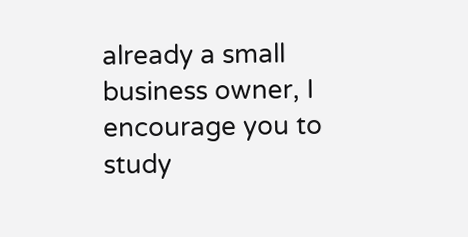already a small business owner, I encourage you to study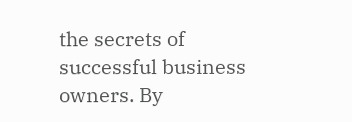the secrets of successful business owners. By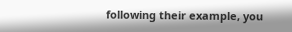following their example, you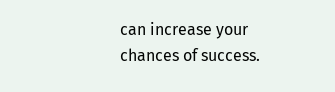can increase your chances of success.